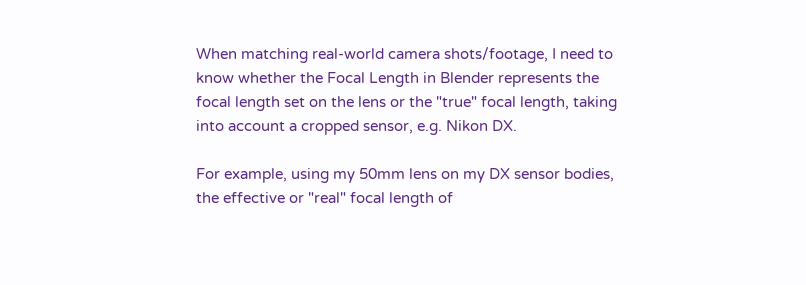When matching real-world camera shots/footage, I need to know whether the Focal Length in Blender represents the focal length set on the lens or the "true" focal length, taking into account a cropped sensor, e.g. Nikon DX.

For example, using my 50mm lens on my DX sensor bodies, the effective or "real" focal length of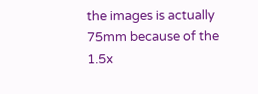the images is actually 75mm because of the 1.5x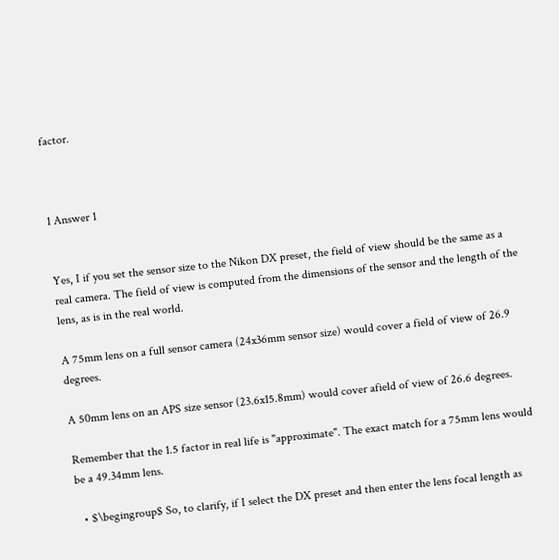factor.



1 Answer 1


Yes, I if you set the sensor size to the Nikon DX preset, the field of view should be the same as a real camera. The field of view is computed from the dimensions of the sensor and the length of the lens, as is in the real world.

A 75mm lens on a full sensor camera (24x36mm sensor size) would cover a field of view of 26.9 degrees.

A 50mm lens on an APS size sensor (23.6x15.8mm) would cover afield of view of 26.6 degrees.

Remember that the 1.5 factor in real life is "approximate". The exact match for a 75mm lens would be a 49.34mm lens.

  • $\begingroup$ So, to clarify, if I select the DX preset and then enter the lens focal length as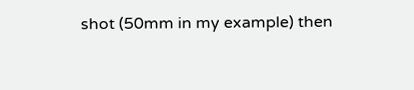shot (50mm in my example) then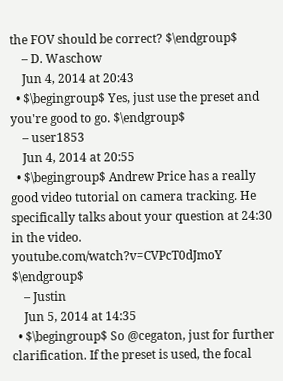the FOV should be correct? $\endgroup$
    – D. Waschow
    Jun 4, 2014 at 20:43
  • $\begingroup$ Yes, just use the preset and you're good to go. $\endgroup$
    – user1853
    Jun 4, 2014 at 20:55
  • $\begingroup$ Andrew Price has a really good video tutorial on camera tracking. He specifically talks about your question at 24:30 in the video. youtube.com/watch?v=CVPcT0dJmoY $\endgroup$
    – Justin
    Jun 5, 2014 at 14:35
  • $\begingroup$ So @cegaton, just for further clarification. If the preset is used, the focal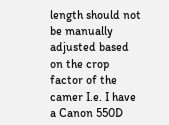length should not be manually adjusted based on the crop factor of the camer I.e. I have a Canon 550D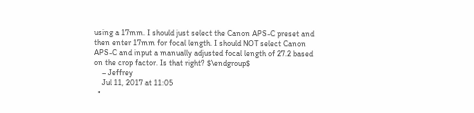using a 17mm. I should just select the Canon APS-C preset and then enter 17mm for focal length. I should NOT select Canon APS-C and input a manually adjusted focal length of 27.2 based on the crop factor. Is that right? $\endgroup$
    – Jeffrey
    Jul 11, 2017 at 11:05
  •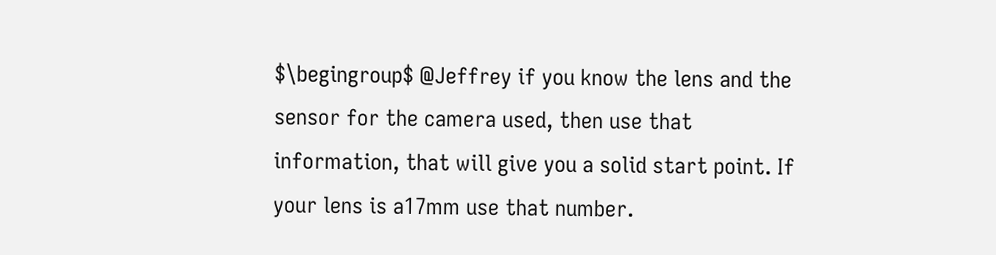$\begingroup$ @Jeffrey if you know the lens and the sensor for the camera used, then use that information, that will give you a solid start point. If your lens is a17mm use that number.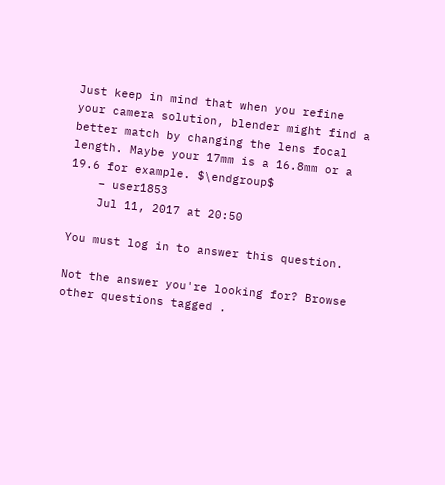Just keep in mind that when you refine your camera solution, blender might find a better match by changing the lens focal length. Maybe your 17mm is a 16.8mm or a 19.6 for example. $\endgroup$
    – user1853
    Jul 11, 2017 at 20:50

You must log in to answer this question.

Not the answer you're looking for? Browse other questions tagged .